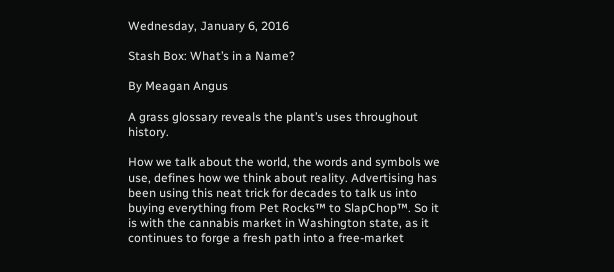Wednesday, January 6, 2016

Stash Box: What’s in a Name?

By Meagan Angus

A grass glossary reveals the plant’s uses throughout history.

How we talk about the world, the words and symbols we use, defines how we think about reality. Advertising has been using this neat trick for decades to talk us into buying everything from Pet Rocks™ to SlapChop™. So it is with the cannabis market in Washington state, as it continues to forge a fresh path into a free-market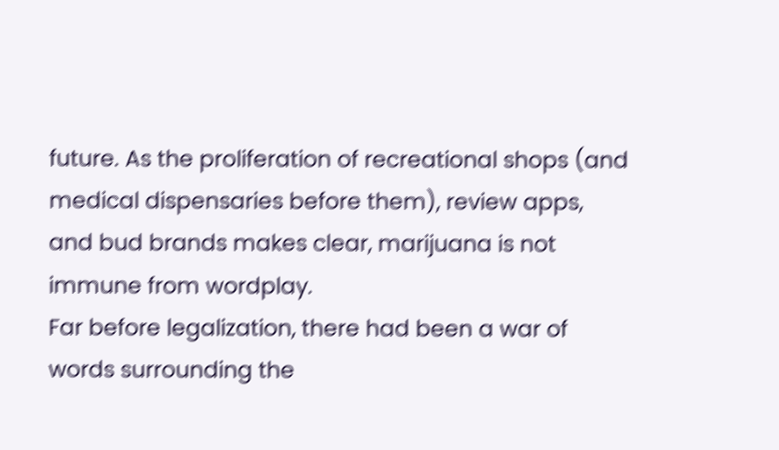future. As the proliferation of recreational shops (and medical dispensaries before them), review apps, and bud brands makes clear, marijuana is not immune from wordplay.
Far before legalization, there had been a war of words surrounding the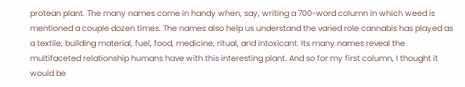protean plant. The many names come in handy when, say, writing a 700-word column in which weed is mentioned a couple dozen times. The names also help us understand the varied role cannabis has played as a textile, building material, fuel, food, medicine, ritual, and intoxicant. Its many names reveal the multifaceted relationship humans have with this interesting plant. And so for my first column, I thought it would be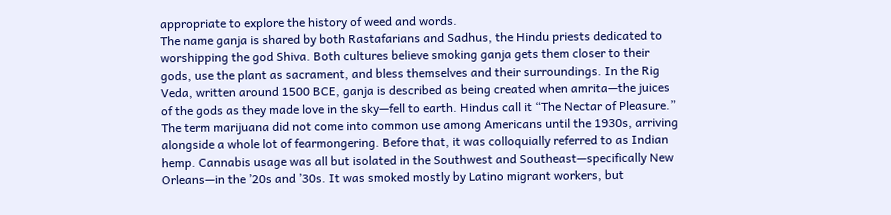appropriate to explore the history of weed and words.
The name ganja is shared by both Rastafarians and Sadhus, the Hindu priests dedicated to worshipping the god Shiva. Both cultures believe smoking ganja gets them closer to their gods, use the plant as sacrament, and bless themselves and their surroundings. In the Rig Veda, written around 1500 BCE, ganja is described as being created when amrita—the juices of the gods as they made love in the sky—fell to earth. Hindus call it “The Nectar of Pleasure.”
The term marijuana did not come into common use among Americans until the 1930s, arriving alongside a whole lot of fearmongering. Before that, it was colloquially referred to as Indian hemp. Cannabis usage was all but isolated in the Southwest and Southeast—specifically New Orleans—in the ’20s and ’30s. It was smoked mostly by Latino migrant workers, but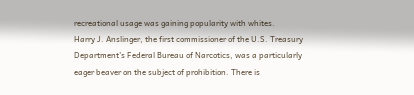recreational usage was gaining popularity with whites.
Harry J. Anslinger, the first commissioner of the U.S. Treasury Department’s Federal Bureau of Narcotics, was a particularly eager beaver on the subject of prohibition. There is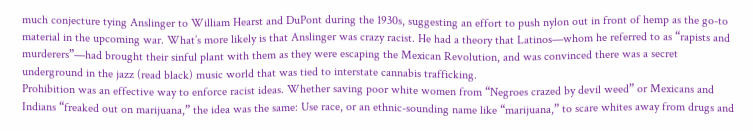much conjecture tying Anslinger to William Hearst and DuPont during the 1930s, suggesting an effort to push nylon out in front of hemp as the go-to material in the upcoming war. What’s more likely is that Anslinger was crazy racist. He had a theory that Latinos—whom he referred to as “rapists and murderers”—had brought their sinful plant with them as they were escaping the Mexican Revolution, and was convinced there was a secret underground in the jazz (read black) music world that was tied to interstate cannabis trafficking.
Prohibition was an effective way to enforce racist ideas. Whether saving poor white women from “Negroes crazed by devil weed” or Mexicans and Indians “freaked out on marijuana,” the idea was the same: Use race, or an ethnic-sounding name like “marijuana,” to scare whites away from drugs and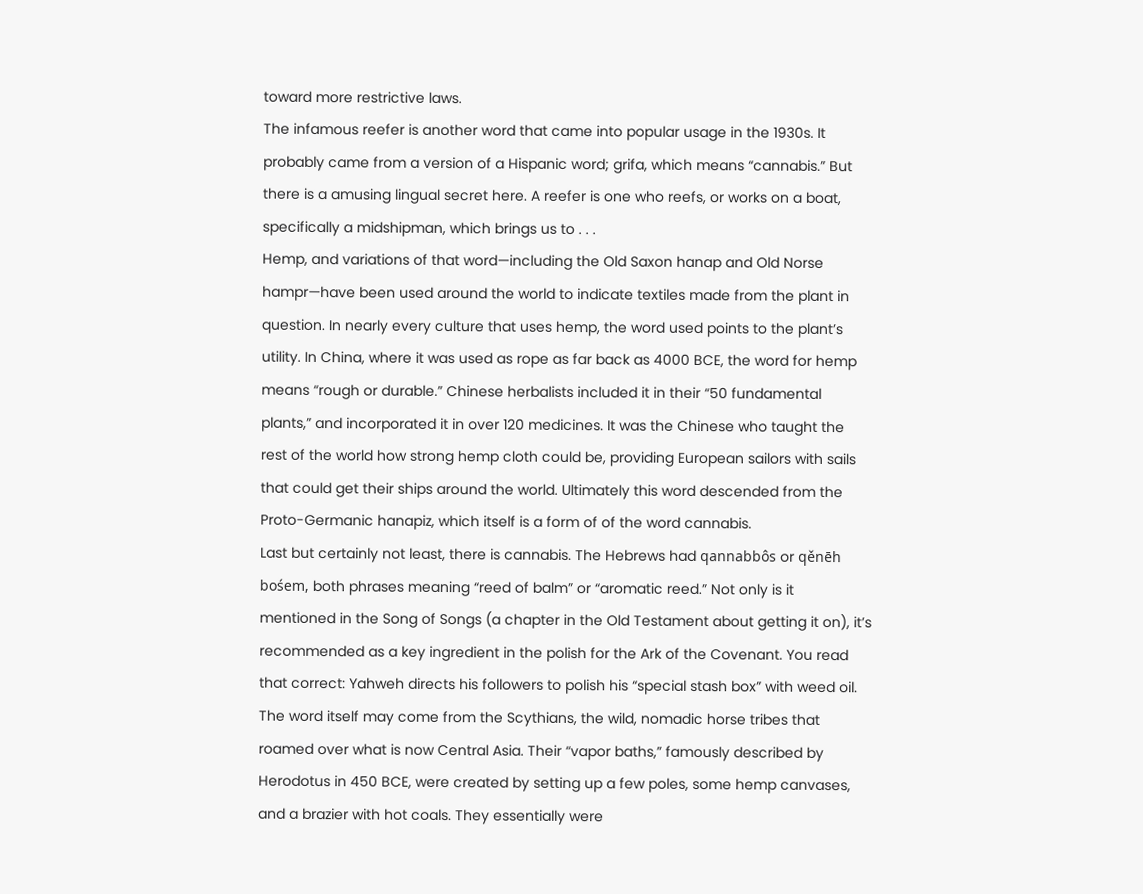toward more restrictive laws.
The infamous reefer is another word that came into popular usage in the 1930s. It probably came from a version of a Hispanic word; grifa, which means “cannabis.” But there is a amusing lingual secret here. A reefer is one who reefs, or works on a boat, specifically a midshipman, which brings us to . . .
Hemp, and variations of that word—including the Old Saxon hanap and Old Norse hampr—have been used around the world to indicate textiles made from the plant in question. In nearly every culture that uses hemp, the word used points to the plant’s utility. In China, where it was used as rope as far back as 4000 BCE, the word for hemp means “rough or durable.” Chinese herbalists included it in their “50 fundamental plants,” and incorporated it in over 120 medicines. It was the Chinese who taught the rest of the world how strong hemp cloth could be, providing European sailors with sails that could get their ships around the world. Ultimately this word descended from the Proto-Germanic hanapiz, which itself is a form of of the word cannabis.
Last but certainly not least, there is cannabis. The Hebrews had qannabbôs or qěnēh bośem, both phrases meaning “reed of balm” or “aromatic reed.” Not only is it mentioned in the Song of Songs (a chapter in the Old Testament about getting it on), it’s recommended as a key ingredient in the polish for the Ark of the Covenant. You read that correct: Yahweh directs his followers to polish his “special stash box” with weed oil.
The word itself may come from the Scythians, the wild, nomadic horse tribes that roamed over what is now Central Asia. Their “vapor baths,” famously described by Herodotus in 450 BCE, were created by setting up a few poles, some hemp canvases, and a brazier with hot coals. They essentially were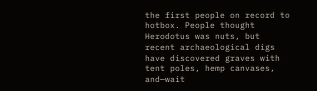the first people on record to hotbox. People thought Herodotus was nuts, but recent archaeological digs have discovered graves with tent poles, hemp canvases, and—wait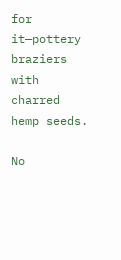for it—pottery braziers with charred hemp seeds.

No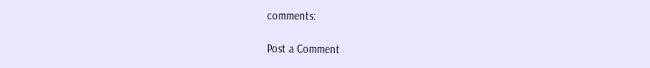comments:

Post a Comment